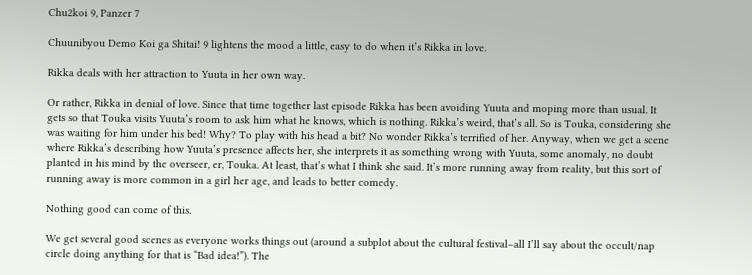Chu2koi 9, Panzer 7

Chuunibyou Demo Koi ga Shitai! 9 lightens the mood a little, easy to do when it’s Rikka in love.

Rikka deals with her attraction to Yuuta in her own way.

Or rather, Rikka in denial of love. Since that time together last episode Rikka has been avoiding Yuuta and moping more than usual. It gets so that Touka visits Yuuta’s room to ask him what he knows, which is nothing. Rikka’s weird, that’s all. So is Touka, considering she was waiting for him under his bed! Why? To play with his head a bit? No wonder Rikka’s terrified of her. Anyway, when we get a scene where Rikka’s describing how Yuuta’s presence affects her, she interprets it as something wrong with Yuuta, some anomaly, no doubt planted in his mind by the overseer, er, Touka. At least, that’s what I think she said. It’s more running away from reality, but this sort of running away is more common in a girl her age, and leads to better comedy.

Nothing good can come of this.

We get several good scenes as everyone works things out (around a subplot about the cultural festival–all I’ll say about the occult/nap circle doing anything for that is “Bad idea!”). The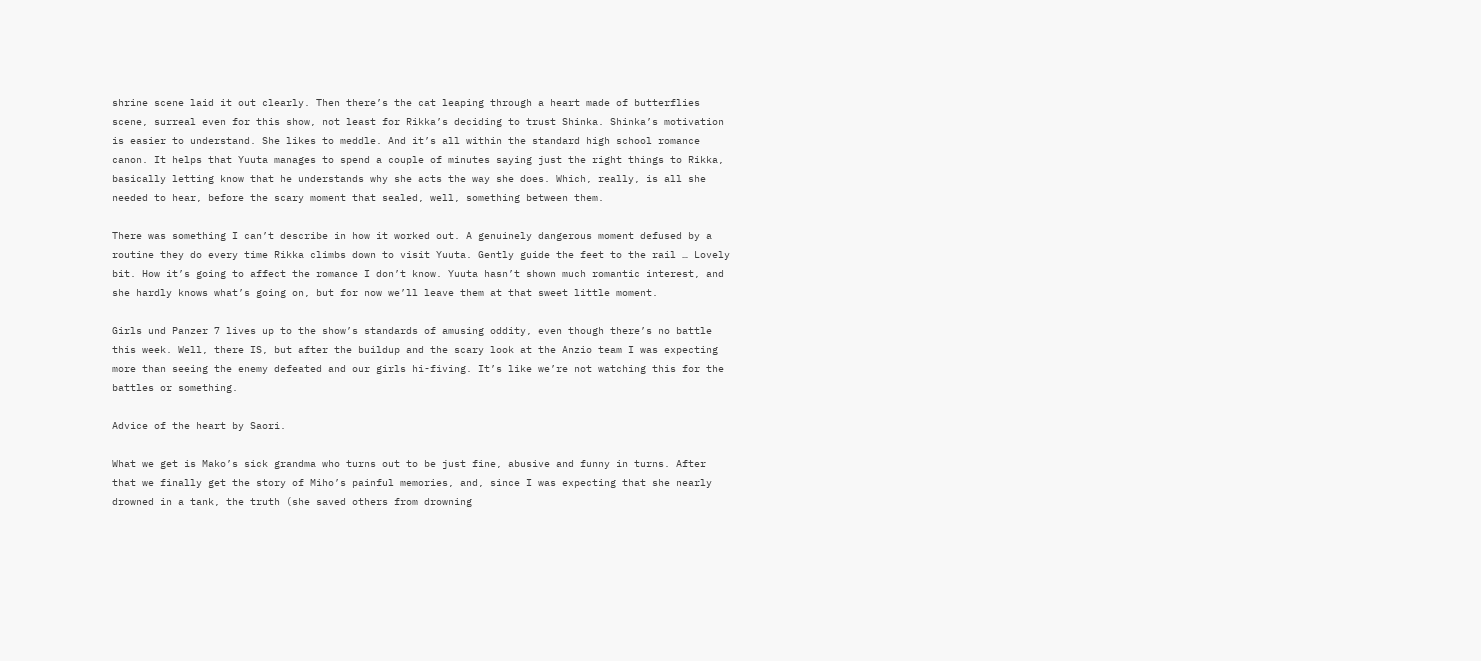shrine scene laid it out clearly. Then there’s the cat leaping through a heart made of butterflies scene, surreal even for this show, not least for Rikka’s deciding to trust Shinka. Shinka’s motivation is easier to understand. She likes to meddle. And it’s all within the standard high school romance canon. It helps that Yuuta manages to spend a couple of minutes saying just the right things to Rikka, basically letting know that he understands why she acts the way she does. Which, really, is all she needed to hear, before the scary moment that sealed, well, something between them.

There was something I can’t describe in how it worked out. A genuinely dangerous moment defused by a routine they do every time Rikka climbs down to visit Yuuta. Gently guide the feet to the rail … Lovely bit. How it’s going to affect the romance I don’t know. Yuuta hasn’t shown much romantic interest, and she hardly knows what’s going on, but for now we’ll leave them at that sweet little moment.

Girls und Panzer 7 lives up to the show’s standards of amusing oddity, even though there’s no battle this week. Well, there IS, but after the buildup and the scary look at the Anzio team I was expecting more than seeing the enemy defeated and our girls hi-fiving. It’s like we’re not watching this for the battles or something.

Advice of the heart by Saori.

What we get is Mako’s sick grandma who turns out to be just fine, abusive and funny in turns. After that we finally get the story of Miho’s painful memories, and, since I was expecting that she nearly drowned in a tank, the truth (she saved others from drowning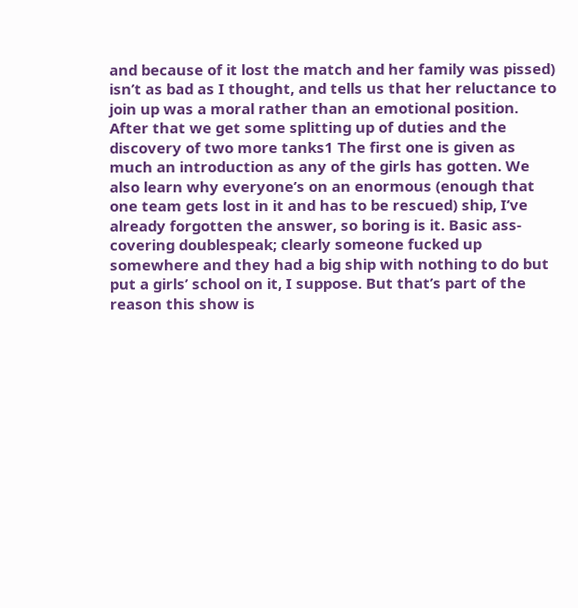and because of it lost the match and her family was pissed) isn’t as bad as I thought, and tells us that her reluctance to join up was a moral rather than an emotional position. After that we get some splitting up of duties and the discovery of two more tanks1 The first one is given as much an introduction as any of the girls has gotten. We also learn why everyone’s on an enormous (enough that one team gets lost in it and has to be rescued) ship, I’ve already forgotten the answer, so boring is it. Basic ass-covering doublespeak; clearly someone fucked up somewhere and they had a big ship with nothing to do but put a girls’ school on it, I suppose. But that’s part of the reason this show is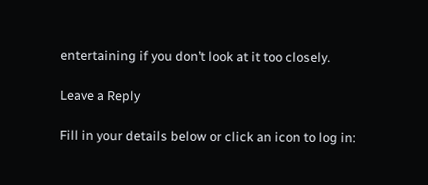entertaining if you don’t look at it too closely.

Leave a Reply

Fill in your details below or click an icon to log in: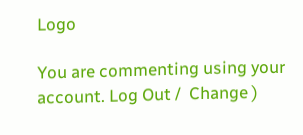Logo

You are commenting using your account. Log Out /  Change )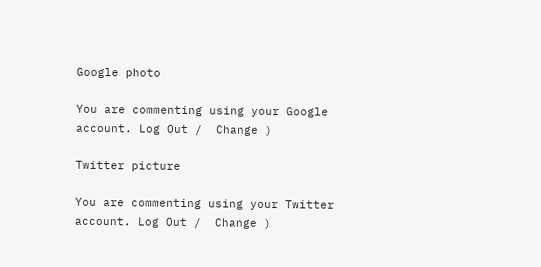Google photo

You are commenting using your Google account. Log Out /  Change )

Twitter picture

You are commenting using your Twitter account. Log Out /  Change )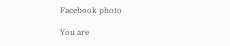Facebook photo

You are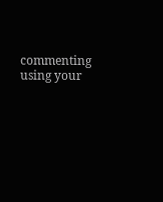commenting using your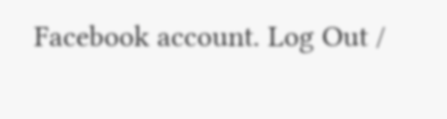Facebook account. Log Out /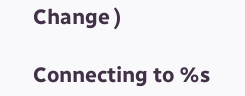Change )

Connecting to %s